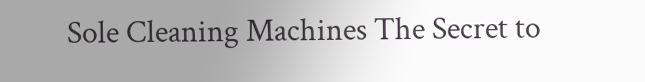Sole Cleaning Machines The Secret to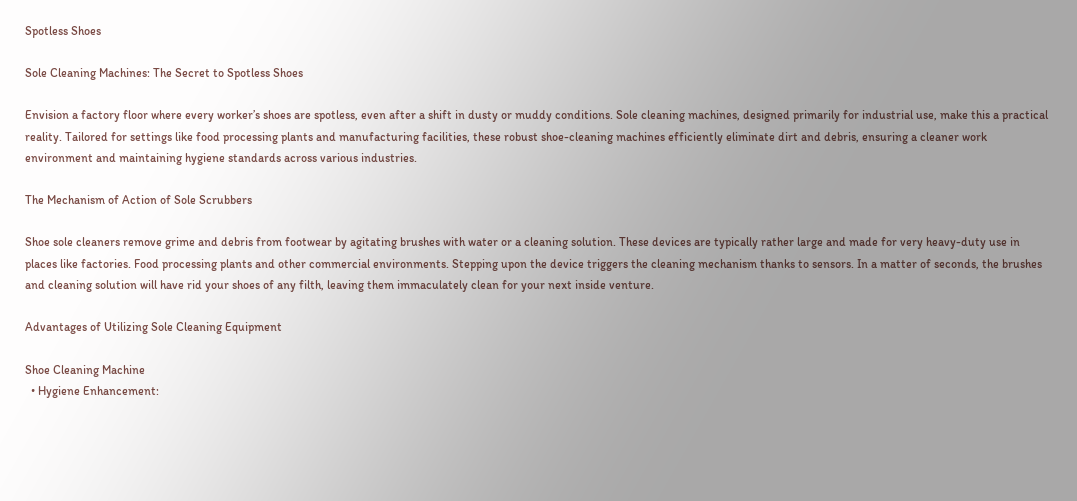Spotless Shoes

Sole Cleaning Machines: The Secret to Spotless Shoes

Envision a factory floor where every worker’s shoes are spotless, even after a shift in dusty or muddy conditions. Sole cleaning machines, designed primarily for industrial use, make this a practical reality. Tailored for settings like food processing plants and manufacturing facilities, these robust shoe-cleaning machines efficiently eliminate dirt and debris, ensuring a cleaner work environment and maintaining hygiene standards across various industries.

The Mechanism of Action of Sole Scrubbers

Shoe sole cleaners remove grime and debris from footwear by agitating brushes with water or a cleaning solution. These devices are typically rather large and made for very heavy-duty use in places like factories. Food processing plants and other commercial environments. Stepping upon the device triggers the cleaning mechanism thanks to sensors. In a matter of seconds, the brushes and cleaning solution will have rid your shoes of any filth, leaving them immaculately clean for your next inside venture.

Advantages of Utilizing Sole Cleaning Equipment

Shoe Cleaning Machine
  • Hygiene Enhancement: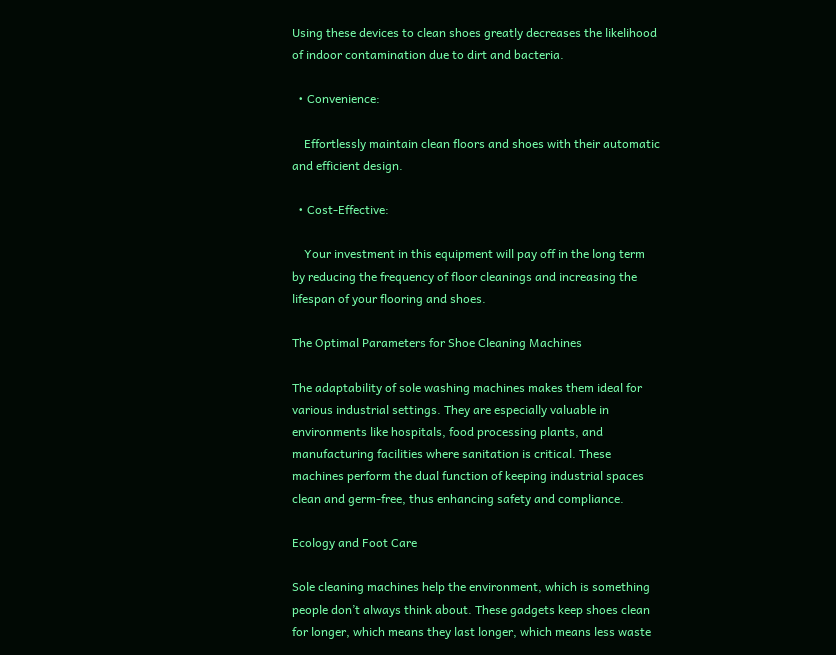Using these devices to clean shoes greatly decreases the likelihood of indoor contamination due to dirt and bacteria.

  • Convenience:

    Effortlessly maintain clean floors and shoes with their automatic and efficient design.

  • Cost-Effective:

    Your investment in this equipment will pay off in the long term by reducing the frequency of floor cleanings and increasing the lifespan of your flooring and shoes.

The Optimal Parameters for Shoe Cleaning Machines

The adaptability of sole washing machines makes them ideal for various industrial settings. They are especially valuable in environments like hospitals, food processing plants, and manufacturing facilities where sanitation is critical. These machines perform the dual function of keeping industrial spaces clean and germ-free, thus enhancing safety and compliance.

Ecology and Foot Care

Sole cleaning machines help the environment, which is something people don’t always think about. These gadgets keep shoes clean for longer, which means they last longer, which means less waste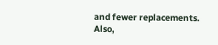and fewer replacements. Also,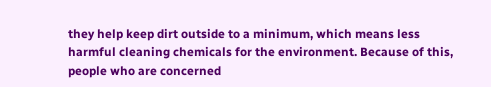they help keep dirt outside to a minimum, which means less harmful cleaning chemicals for the environment. Because of this, people who are concerned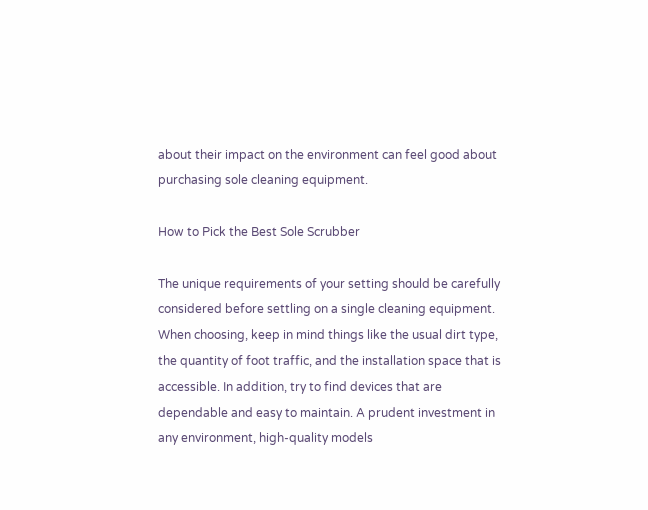about their impact on the environment can feel good about purchasing sole cleaning equipment.

How to Pick the Best Sole Scrubber

The unique requirements of your setting should be carefully considered before settling on a single cleaning equipment. When choosing, keep in mind things like the usual dirt type, the quantity of foot traffic, and the installation space that is accessible. In addition, try to find devices that are dependable and easy to maintain. A prudent investment in any environment, high-quality models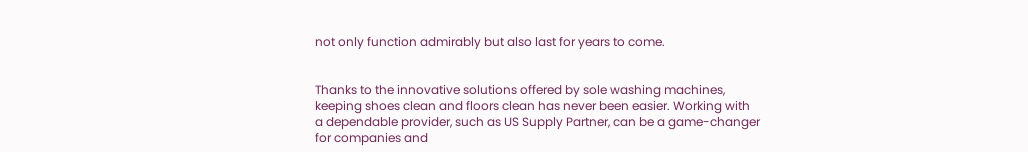not only function admirably but also last for years to come.


Thanks to the innovative solutions offered by sole washing machines, keeping shoes clean and floors clean has never been easier. Working with a dependable provider, such as US Supply Partner, can be a game-changer for companies and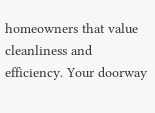homeowners that value cleanliness and efficiency. Your doorway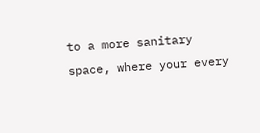to a more sanitary space, where your every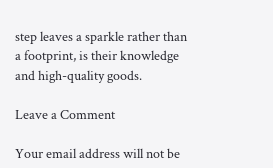step leaves a sparkle rather than a footprint, is their knowledge and high-quality goods.

Leave a Comment

Your email address will not be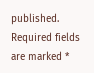published. Required fields are marked *